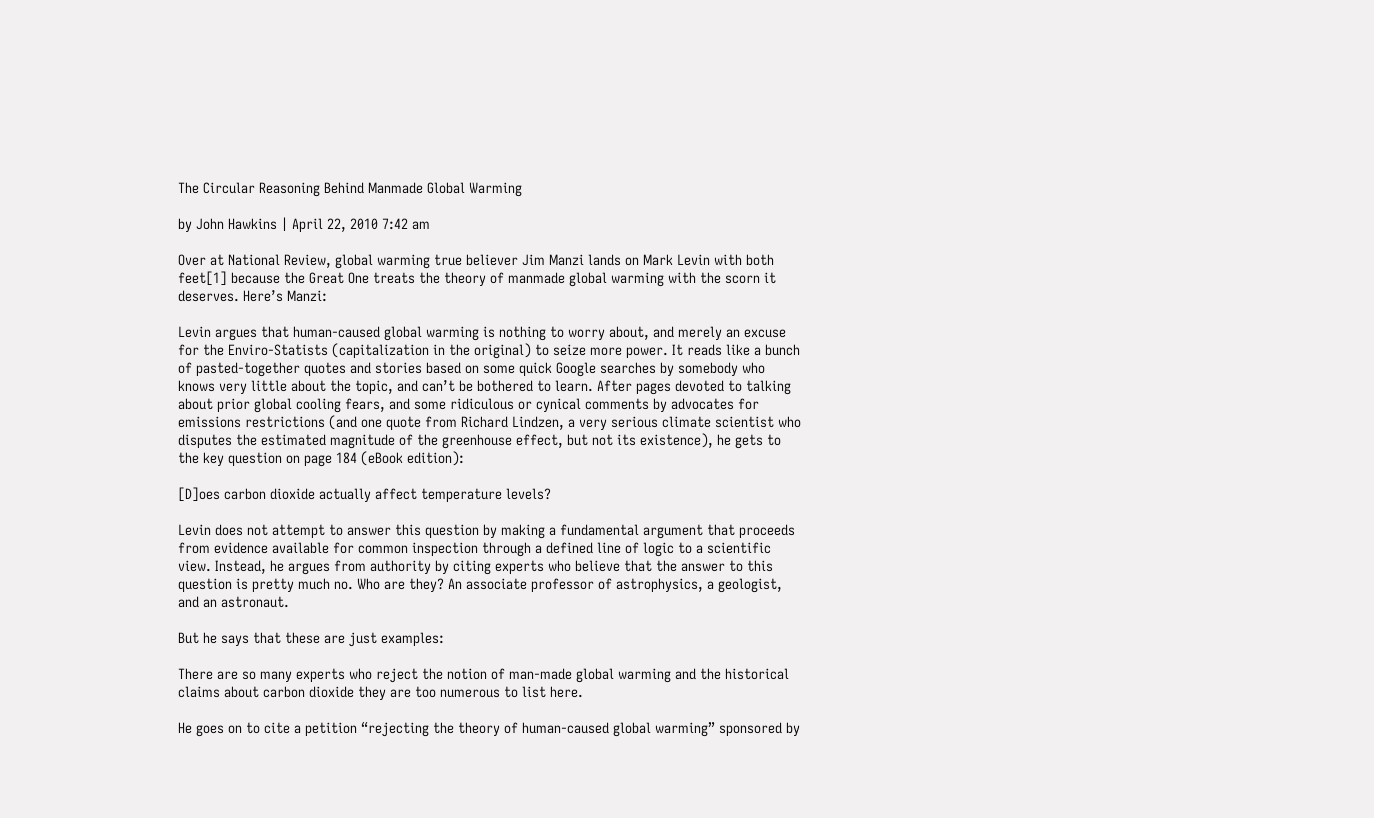The Circular Reasoning Behind Manmade Global Warming

by John Hawkins | April 22, 2010 7:42 am

Over at National Review, global warming true believer Jim Manzi lands on Mark Levin with both feet[1] because the Great One treats the theory of manmade global warming with the scorn it deserves. Here’s Manzi:

Levin argues that human-caused global warming is nothing to worry about, and merely an excuse for the Enviro-Statists (capitalization in the original) to seize more power. It reads like a bunch of pasted-together quotes and stories based on some quick Google searches by somebody who knows very little about the topic, and can’t be bothered to learn. After pages devoted to talking about prior global cooling fears, and some ridiculous or cynical comments by advocates for emissions restrictions (and one quote from Richard Lindzen, a very serious climate scientist who disputes the estimated magnitude of the greenhouse effect, but not its existence), he gets to the key question on page 184 (eBook edition):

[D]oes carbon dioxide actually affect temperature levels?

Levin does not attempt to answer this question by making a fundamental argument that proceeds from evidence available for common inspection through a defined line of logic to a scientific view. Instead, he argues from authority by citing experts who believe that the answer to this question is pretty much no. Who are they? An associate professor of astrophysics, a geologist, and an astronaut.

But he says that these are just examples:

There are so many experts who reject the notion of man-made global warming and the historical claims about carbon dioxide they are too numerous to list here.

He goes on to cite a petition “rejecting the theory of human-caused global warming” sponsored by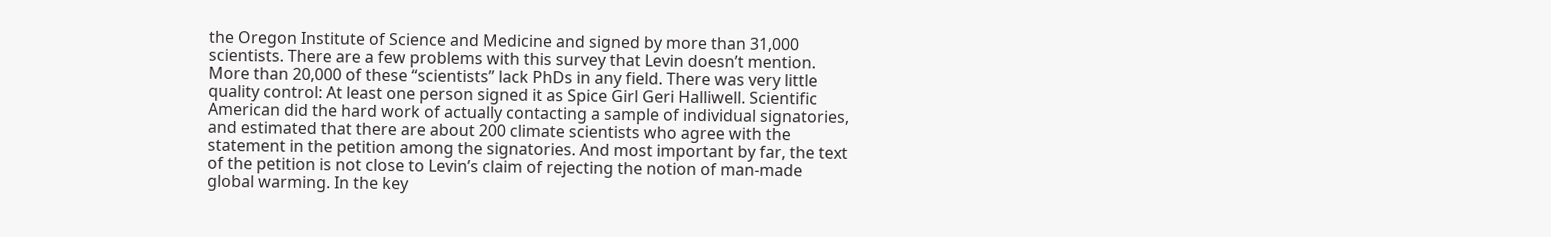the Oregon Institute of Science and Medicine and signed by more than 31,000 scientists. There are a few problems with this survey that Levin doesn’t mention. More than 20,000 of these “scientists” lack PhDs in any field. There was very little quality control: At least one person signed it as Spice Girl Geri Halliwell. Scientific American did the hard work of actually contacting a sample of individual signatories, and estimated that there are about 200 climate scientists who agree with the statement in the petition among the signatories. And most important by far, the text of the petition is not close to Levin’s claim of rejecting the notion of man-made global warming. In the key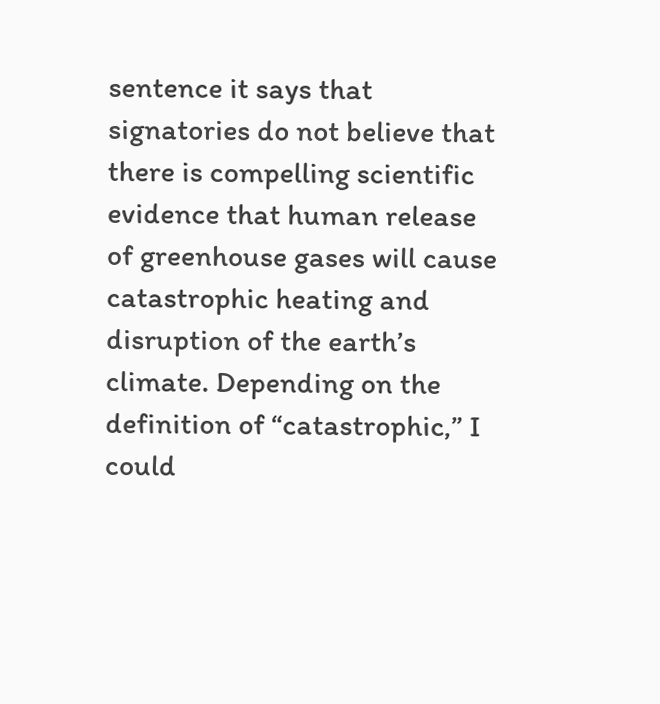sentence it says that signatories do not believe that there is compelling scientific evidence that human release of greenhouse gases will cause catastrophic heating and disruption of the earth’s climate. Depending on the definition of “catastrophic,” I could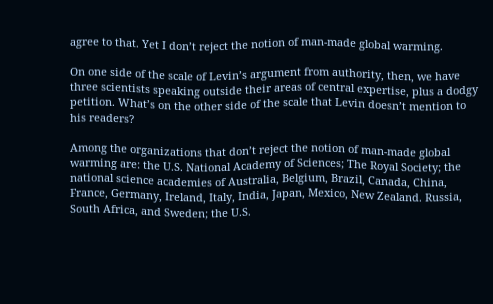agree to that. Yet I don’t reject the notion of man-made global warming.

On one side of the scale of Levin’s argument from authority, then, we have three scientists speaking outside their areas of central expertise, plus a dodgy petition. What’s on the other side of the scale that Levin doesn’t mention to his readers?

Among the organizations that don’t reject the notion of man-made global warming are: the U.S. National Academy of Sciences; The Royal Society; the national science academies of Australia, Belgium, Brazil, Canada, China, France, Germany, Ireland, Italy, India, Japan, Mexico, New Zealand. Russia, South Africa, and Sweden; the U.S.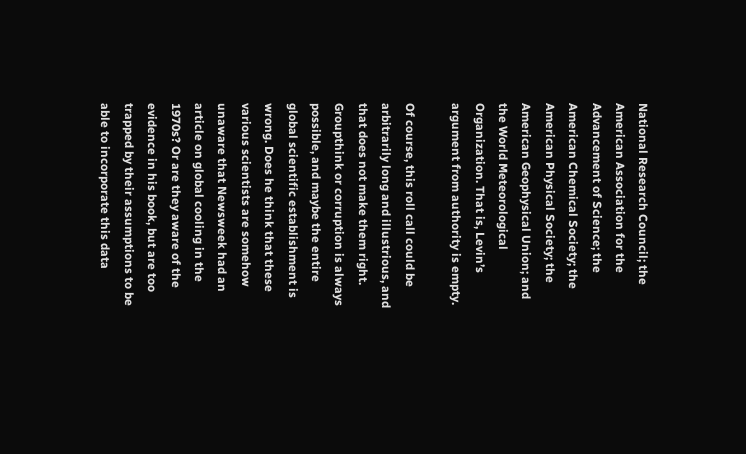National Research Council; the American Association for the Advancement of Science; the American Chemical Society; the American Physical Society; the American Geophysical Union; and the World Meteorological Organization. That is, Levin’s argument from authority is empty.

Of course, this roll call could be arbitrarily long and illustrious, and that does not make them right. Groupthink or corruption is always possible, and maybe the entire global scientific establishment is wrong. Does he think that these various scientists are somehow unaware that Newsweek had an article on global cooling in the 1970s? Or are they aware of the evidence in his book, but are too trapped by their assumptions to be able to incorporate this data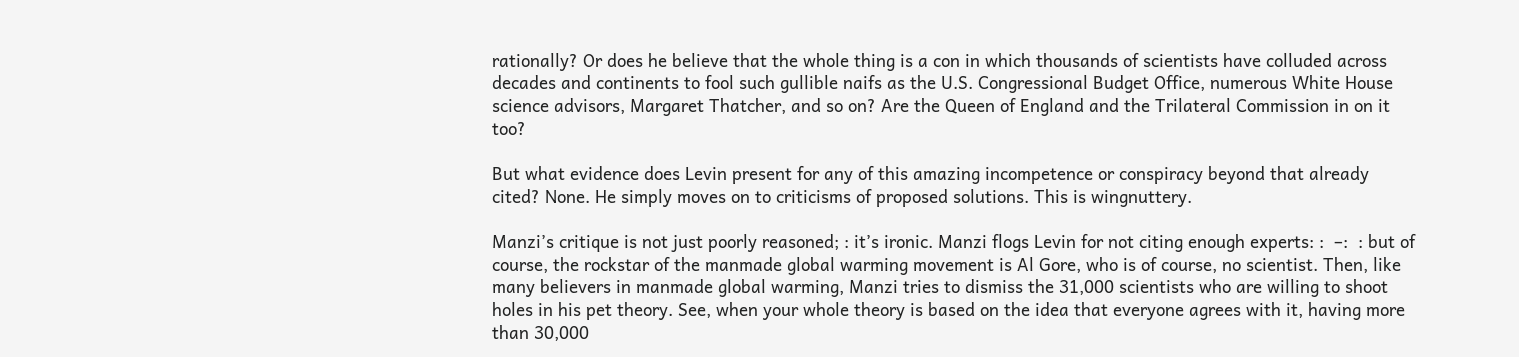rationally? Or does he believe that the whole thing is a con in which thousands of scientists have colluded across decades and continents to fool such gullible naifs as the U.S. Congressional Budget Office, numerous White House science advisors, Margaret Thatcher, and so on? Are the Queen of England and the Trilateral Commission in on it too?

But what evidence does Levin present for any of this amazing incompetence or conspiracy beyond that already cited? None. He simply moves on to criticisms of proposed solutions. This is wingnuttery.

Manzi’s critique is not just poorly reasoned; : it’s ironic. Manzi flogs Levin for not citing enough experts: :  –:  : but of course, the rockstar of the manmade global warming movement is Al Gore, who is of course, no scientist. Then, like many believers in manmade global warming, Manzi tries to dismiss the 31,000 scientists who are willing to shoot holes in his pet theory. See, when your whole theory is based on the idea that everyone agrees with it, having more than 30,000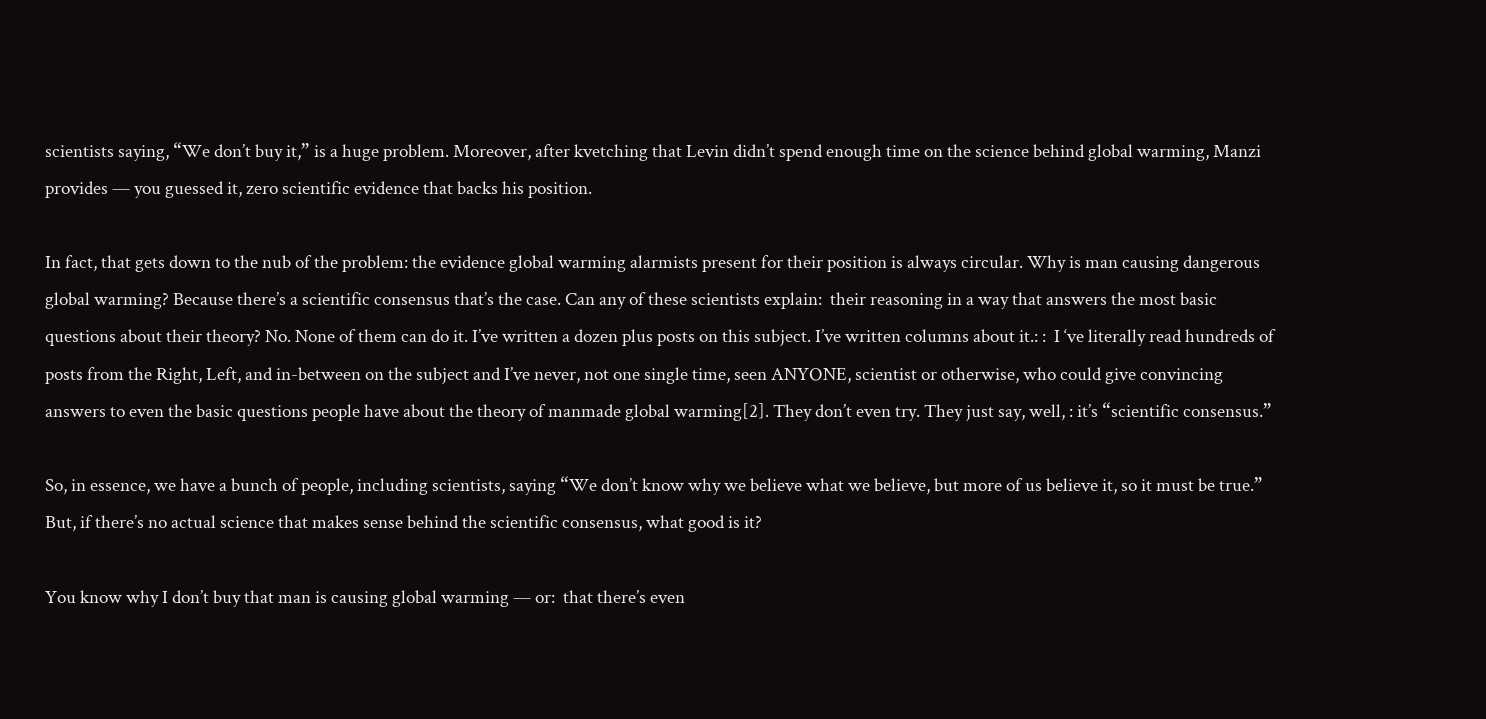scientists saying, “We don’t buy it,” is a huge problem. Moreover, after kvetching that Levin didn’t spend enough time on the science behind global warming, Manzi provides — you guessed it, zero scientific evidence that backs his position.

In fact, that gets down to the nub of the problem: the evidence global warming alarmists present for their position is always circular. Why is man causing dangerous global warming? Because there’s a scientific consensus that’s the case. Can any of these scientists explain:  their reasoning in a way that answers the most basic questions about their theory? No. None of them can do it. I’ve written a dozen plus posts on this subject. I’ve written columns about it.: :  I ‘ve literally read hundreds of posts from the Right, Left, and in-between on the subject and I’ve never, not one single time, seen ANYONE, scientist or otherwise, who could give convincing answers to even the basic questions people have about the theory of manmade global warming[2]. They don’t even try. They just say, well, : it’s “scientific consensus.”

So, in essence, we have a bunch of people, including scientists, saying “We don’t know why we believe what we believe, but more of us believe it, so it must be true.” But, if there’s no actual science that makes sense behind the scientific consensus, what good is it?

You know why I don’t buy that man is causing global warming — or:  that there’s even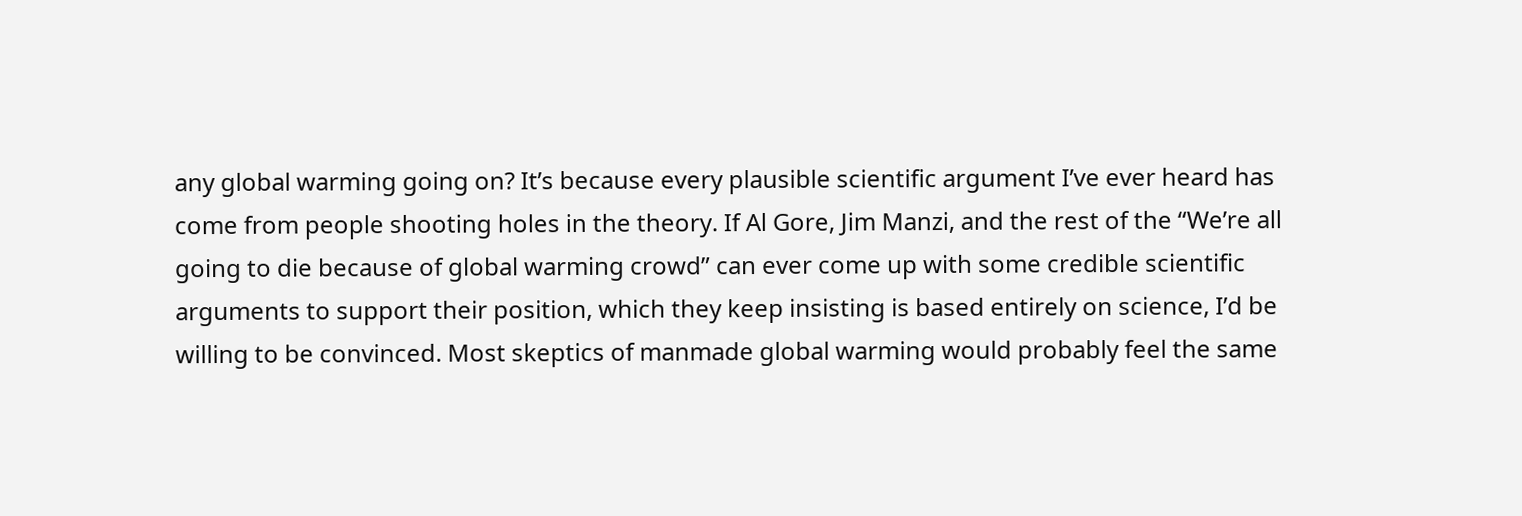any global warming going on? It’s because every plausible scientific argument I’ve ever heard has come from people shooting holes in the theory. If Al Gore, Jim Manzi, and the rest of the “We’re all going to die because of global warming crowd” can ever come up with some credible scientific arguments to support their position, which they keep insisting is based entirely on science, I’d be willing to be convinced. Most skeptics of manmade global warming would probably feel the same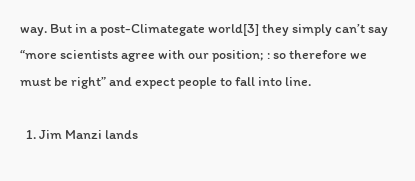way. But in a post-Climategate world[3] they simply can’t say “more scientists agree with our position; : so therefore we must be right” and expect people to fall into line.

  1. Jim Manzi lands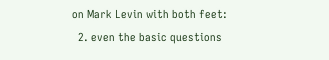on Mark Levin with both feet:
  2. even the basic questions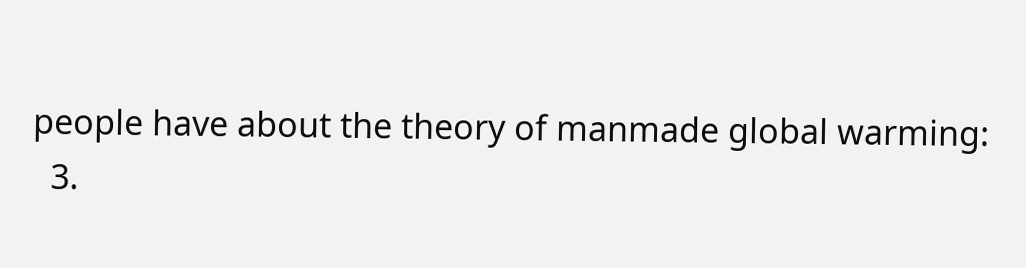people have about the theory of manmade global warming:
  3.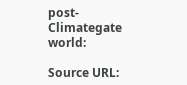post-Climategate world:

Source URL: